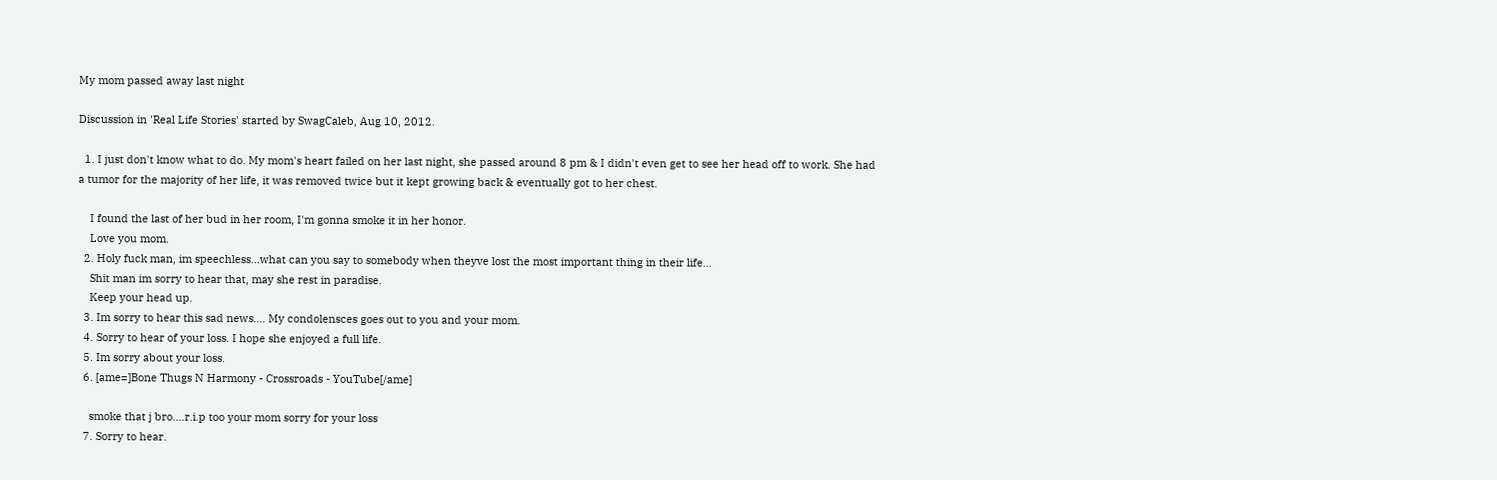My mom passed away last night

Discussion in 'Real Life Stories' started by SwagCaleb, Aug 10, 2012.

  1. I just don't know what to do. My mom's heart failed on her last night, she passed around 8 pm & I didn't even get to see her head off to work. She had a tumor for the majority of her life, it was removed twice but it kept growing back & eventually got to her chest.

    I found the last of her bud in her room, I'm gonna smoke it in her honor.
    Love you mom.
  2. Holy fuck man, im speechless...what can you say to somebody when theyve lost the most important thing in their life...
    Shit man im sorry to hear that, may she rest in paradise.
    Keep your head up.
  3. Im sorry to hear this sad news.... My condolensces goes out to you and your mom.
  4. Sorry to hear of your loss. I hope she enjoyed a full life.
  5. Im sorry about your loss.
  6. [ame=]Bone Thugs N Harmony - Crossroads - YouTube[/ame]

    smoke that j bro....r.i.p too your mom sorry for your loss
  7. Sorry to hear.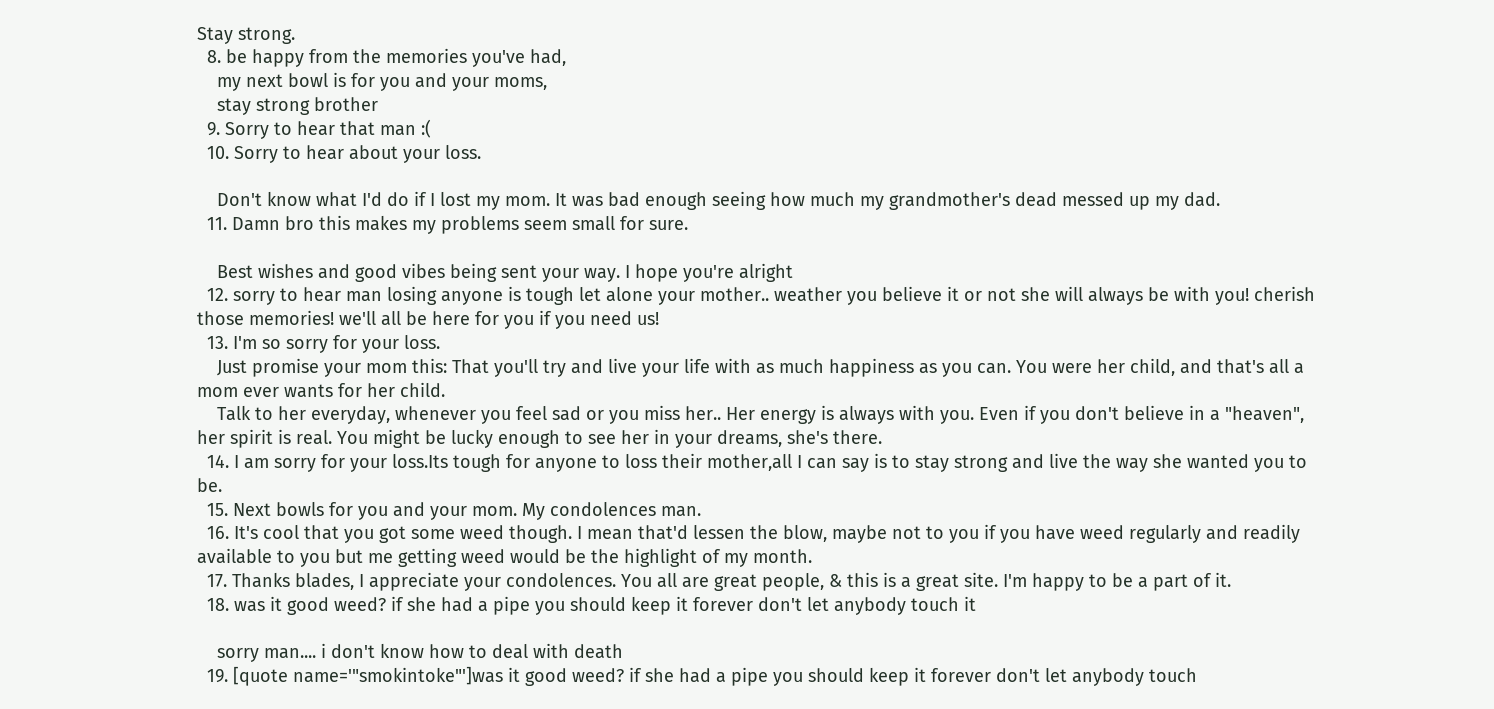Stay strong.
  8. be happy from the memories you've had,
    my next bowl is for you and your moms,
    stay strong brother
  9. Sorry to hear that man :(
  10. Sorry to hear about your loss.

    Don't know what I'd do if I lost my mom. It was bad enough seeing how much my grandmother's dead messed up my dad.
  11. Damn bro this makes my problems seem small for sure.

    Best wishes and good vibes being sent your way. I hope you're alright
  12. sorry to hear man losing anyone is tough let alone your mother.. weather you believe it or not she will always be with you! cherish those memories! we'll all be here for you if you need us!
  13. I'm so sorry for your loss.
    Just promise your mom this: That you'll try and live your life with as much happiness as you can. You were her child, and that's all a mom ever wants for her child.
    Talk to her everyday, whenever you feel sad or you miss her.. Her energy is always with you. Even if you don't believe in a "heaven", her spirit is real. You might be lucky enough to see her in your dreams, she's there.
  14. I am sorry for your loss.Its tough for anyone to loss their mother,all I can say is to stay strong and live the way she wanted you to be.
  15. Next bowls for you and your mom. My condolences man.
  16. It's cool that you got some weed though. I mean that'd lessen the blow, maybe not to you if you have weed regularly and readily available to you but me getting weed would be the highlight of my month.
  17. Thanks blades, I appreciate your condolences. You all are great people, & this is a great site. I'm happy to be a part of it.
  18. was it good weed? if she had a pipe you should keep it forever don't let anybody touch it

    sorry man.... i don't know how to deal with death
  19. [quote name='"smokintoke"']was it good weed? if she had a pipe you should keep it forever don't let anybody touch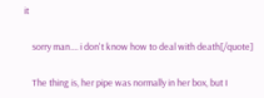it

    sorry man.... i don't know how to deal with death[/quote]

    The thing is, her pipe was normally in her box, but I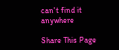can't find it anywhere

Share This Page